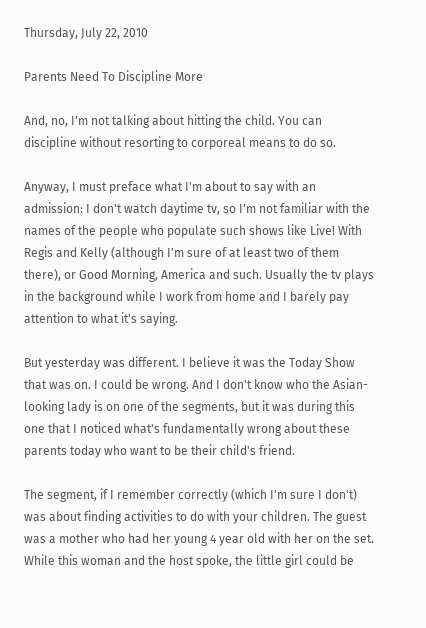Thursday, July 22, 2010

Parents Need To Discipline More

And, no, I'm not talking about hitting the child. You can discipline without resorting to corporeal means to do so.

Anyway, I must preface what I'm about to say with an admission: I don't watch daytime tv, so I'm not familiar with the names of the people who populate such shows like Live! With Regis and Kelly (although I'm sure of at least two of them there), or Good Morning, America and such. Usually the tv plays in the background while I work from home and I barely pay attention to what it's saying.

But yesterday was different. I believe it was the Today Show that was on. I could be wrong. And I don't know who the Asian-looking lady is on one of the segments, but it was during this one that I noticed what's fundamentally wrong about these parents today who want to be their child's friend.

The segment, if I remember correctly (which I'm sure I don't) was about finding activities to do with your children. The guest was a mother who had her young 4 year old with her on the set. While this woman and the host spoke, the little girl could be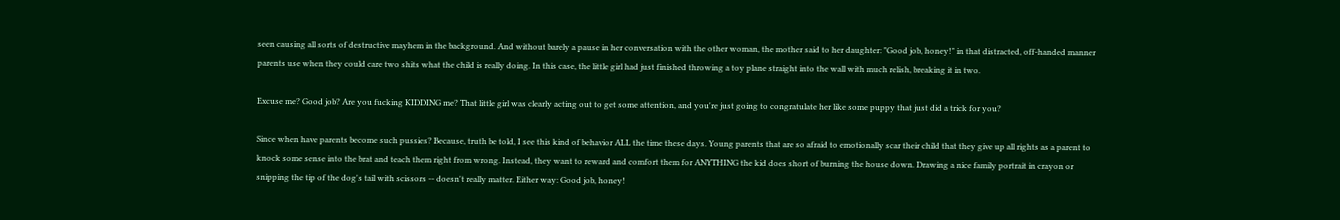seen causing all sorts of destructive mayhem in the background. And without barely a pause in her conversation with the other woman, the mother said to her daughter: "Good job, honey!" in that distracted, off-handed manner parents use when they could care two shits what the child is really doing. In this case, the little girl had just finished throwing a toy plane straight into the wall with much relish, breaking it in two.

Excuse me? Good job? Are you fucking KIDDING me? That little girl was clearly acting out to get some attention, and you're just going to congratulate her like some puppy that just did a trick for you?

Since when have parents become such pussies? Because, truth be told, I see this kind of behavior ALL the time these days. Young parents that are so afraid to emotionally scar their child that they give up all rights as a parent to knock some sense into the brat and teach them right from wrong. Instead, they want to reward and comfort them for ANYTHING the kid does short of burning the house down. Drawing a nice family portrait in crayon or snipping the tip of the dog's tail with scissors -- doesn't really matter. Either way: Good job, honey!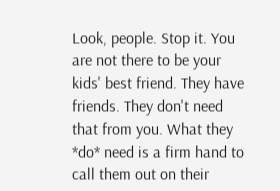Look, people. Stop it. You are not there to be your kids' best friend. They have friends. They don't need that from you. What they *do* need is a firm hand to call them out on their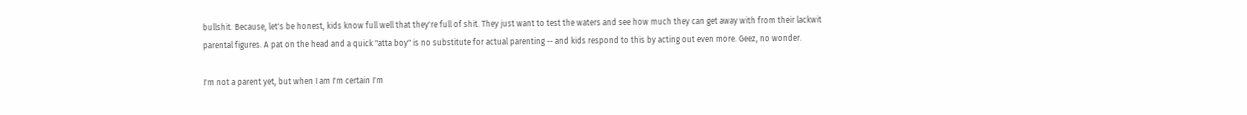bullshit. Because, let's be honest, kids know full well that they're full of shit. They just want to test the waters and see how much they can get away with from their lackwit parental figures. A pat on the head and a quick "atta boy" is no substitute for actual parenting -- and kids respond to this by acting out even more. Geez, no wonder.

I'm not a parent yet, but when I am I'm certain I'm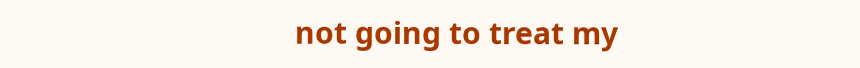not going to treat my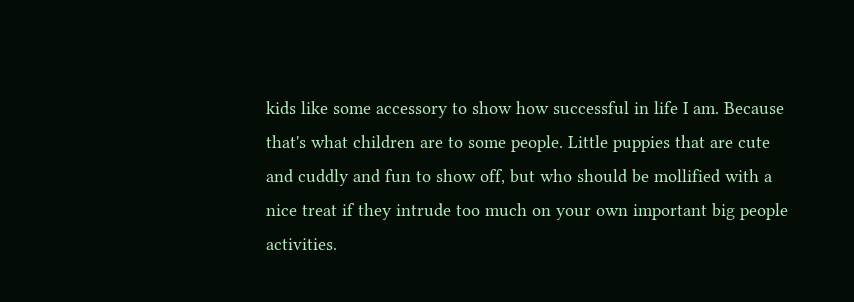kids like some accessory to show how successful in life I am. Because that's what children are to some people. Little puppies that are cute and cuddly and fun to show off, but who should be mollified with a nice treat if they intrude too much on your own important big people activities.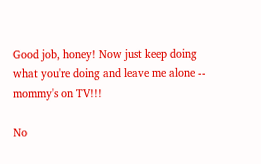Good job, honey! Now just keep doing what you're doing and leave me alone -- mommy's on TV!!!

No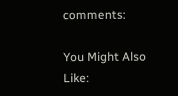comments:

You Might Also Like: